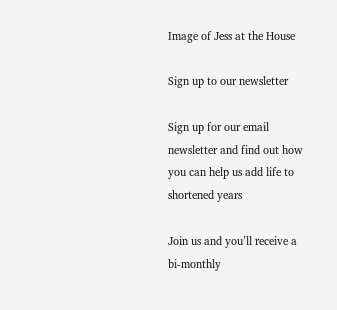Image of Jess at the House

Sign up to our newsletter

Sign up for our email newsletter and find out how you can help us add life to shortened years

Join us and you’ll receive a bi-monthly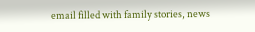email filled with family stories, news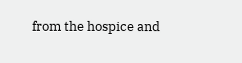from the hospice and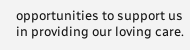opportunities to support us in providing our loving care.